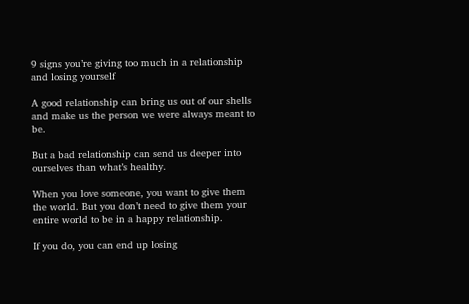9 signs you’re giving too much in a relationship and losing yourself

A good relationship can bring us out of our shells and make us the person we were always meant to be.

But a bad relationship can send us deeper into ourselves than what’s healthy.

When you love someone, you want to give them the world. But you don’t need to give them your entire world to be in a happy relationship.

If you do, you can end up losing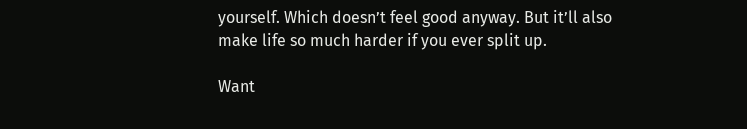yourself. Which doesn’t feel good anyway. But it’ll also make life so much harder if you ever split up.

Want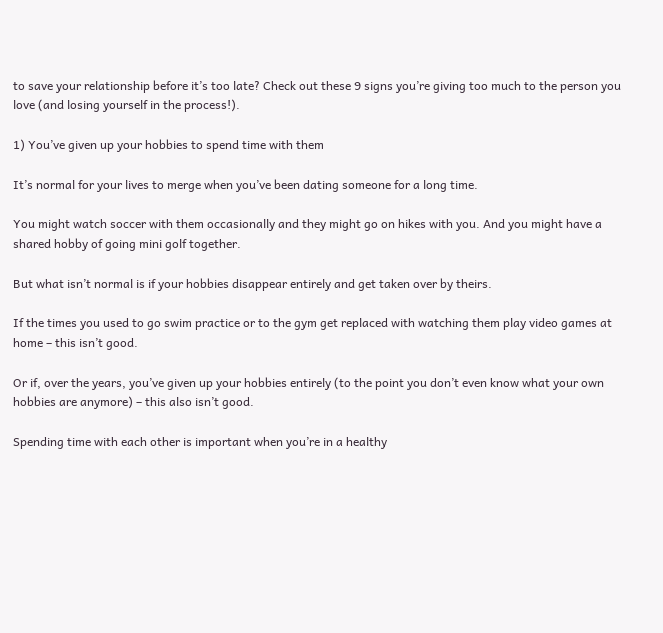to save your relationship before it’s too late? Check out these 9 signs you’re giving too much to the person you love (and losing yourself in the process!).

1) You’ve given up your hobbies to spend time with them

It’s normal for your lives to merge when you’ve been dating someone for a long time.

You might watch soccer with them occasionally and they might go on hikes with you. And you might have a shared hobby of going mini golf together.

But what isn’t normal is if your hobbies disappear entirely and get taken over by theirs.

If the times you used to go swim practice or to the gym get replaced with watching them play video games at home – this isn’t good.

Or if, over the years, you’ve given up your hobbies entirely (to the point you don’t even know what your own hobbies are anymore) – this also isn’t good.

Spending time with each other is important when you’re in a healthy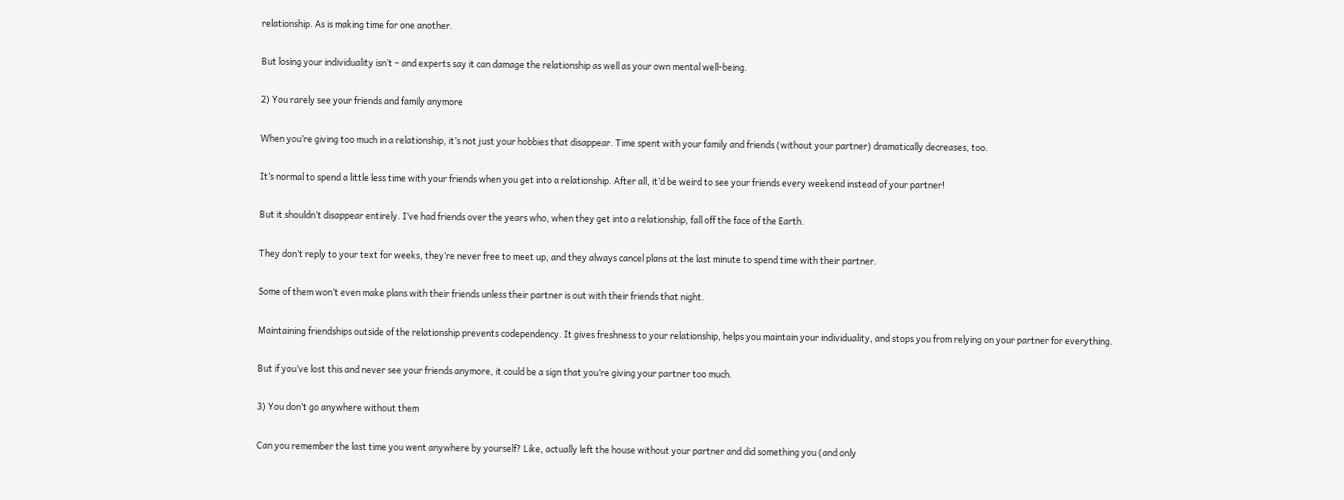relationship. As is making time for one another.

But losing your individuality isn’t – and experts say it can damage the relationship as well as your own mental well-being.

2) You rarely see your friends and family anymore

When you’re giving too much in a relationship, it’s not just your hobbies that disappear. Time spent with your family and friends (without your partner) dramatically decreases, too.

It’s normal to spend a little less time with your friends when you get into a relationship. After all, it’d be weird to see your friends every weekend instead of your partner!

But it shouldn’t disappear entirely. I’ve had friends over the years who, when they get into a relationship, fall off the face of the Earth.

They don’t reply to your text for weeks, they’re never free to meet up, and they always cancel plans at the last minute to spend time with their partner.

Some of them won’t even make plans with their friends unless their partner is out with their friends that night.

Maintaining friendships outside of the relationship prevents codependency. It gives freshness to your relationship, helps you maintain your individuality, and stops you from relying on your partner for everything.

But if you’ve lost this and never see your friends anymore, it could be a sign that you’re giving your partner too much.

3) You don’t go anywhere without them

Can you remember the last time you went anywhere by yourself? Like, actually left the house without your partner and did something you (and only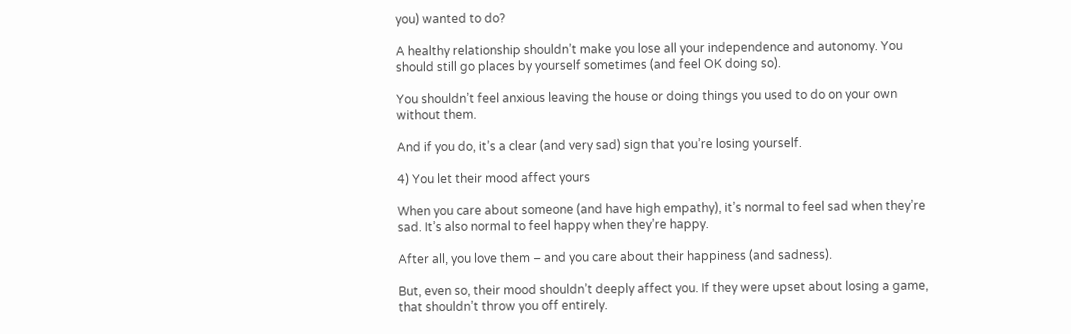you) wanted to do?

A healthy relationship shouldn’t make you lose all your independence and autonomy. You should still go places by yourself sometimes (and feel OK doing so).

You shouldn’t feel anxious leaving the house or doing things you used to do on your own without them.

And if you do, it’s a clear (and very sad) sign that you’re losing yourself.

4) You let their mood affect yours

When you care about someone (and have high empathy), it’s normal to feel sad when they’re sad. It’s also normal to feel happy when they’re happy.

After all, you love them – and you care about their happiness (and sadness).

But, even so, their mood shouldn’t deeply affect you. If they were upset about losing a game, that shouldn’t throw you off entirely.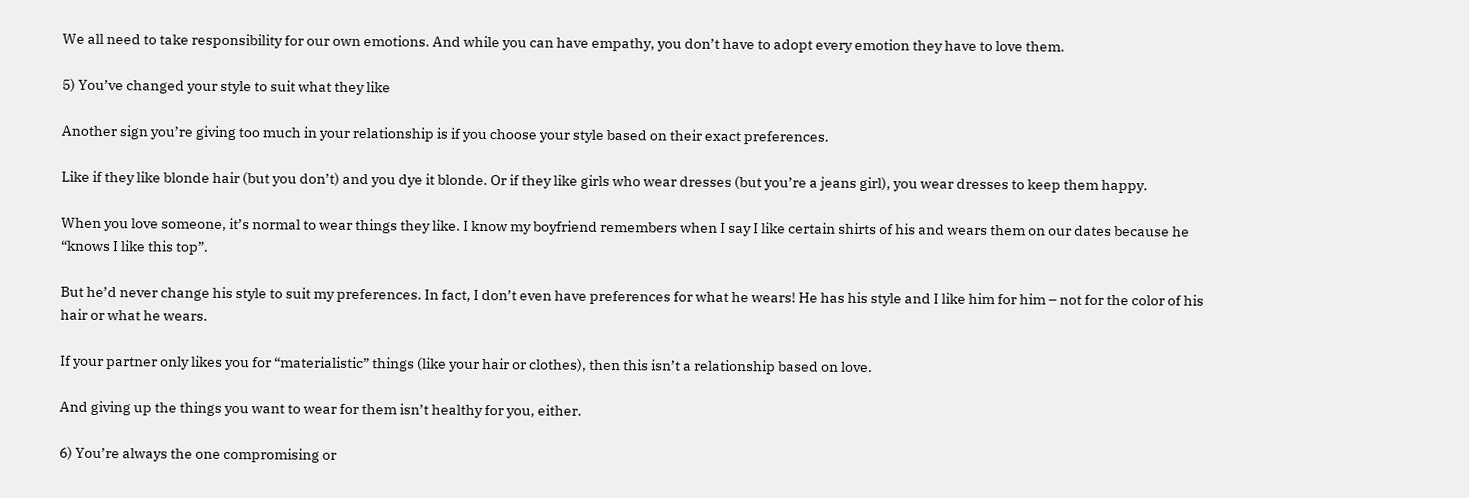We all need to take responsibility for our own emotions. And while you can have empathy, you don’t have to adopt every emotion they have to love them.

5) You’ve changed your style to suit what they like

Another sign you’re giving too much in your relationship is if you choose your style based on their exact preferences.

Like if they like blonde hair (but you don’t) and you dye it blonde. Or if they like girls who wear dresses (but you’re a jeans girl), you wear dresses to keep them happy.

When you love someone, it’s normal to wear things they like. I know my boyfriend remembers when I say I like certain shirts of his and wears them on our dates because he “knows I like this top”.

But he’d never change his style to suit my preferences. In fact, I don’t even have preferences for what he wears! He has his style and I like him for him – not for the color of his hair or what he wears.

If your partner only likes you for “materialistic” things (like your hair or clothes), then this isn’t a relationship based on love.

And giving up the things you want to wear for them isn’t healthy for you, either.

6) You’re always the one compromising or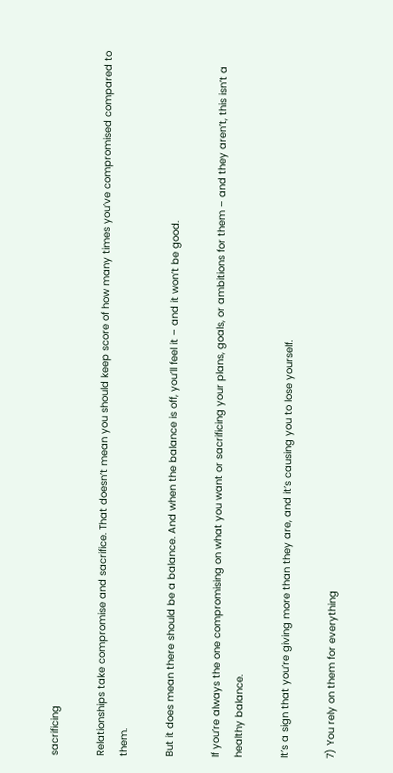sacrificing

Relationships take compromise and sacrifice. That doesn’t mean you should keep score of how many times you’ve compromised compared to them.

But it does mean there should be a balance. And when the balance is off, you’ll feel it – and it won’t be good.

If you’re always the one compromising on what you want or sacrificing your plans, goals, or ambitions for them – and they aren’t, this isn’t a healthy balance.

It’s a sign that you’re giving more than they are, and it’s causing you to lose yourself.

7) You rely on them for everything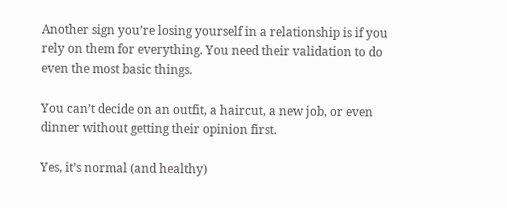Another sign you’re losing yourself in a relationship is if you rely on them for everything. You need their validation to do even the most basic things.

You can’t decide on an outfit, a haircut, a new job, or even dinner without getting their opinion first.

Yes, it’s normal (and healthy)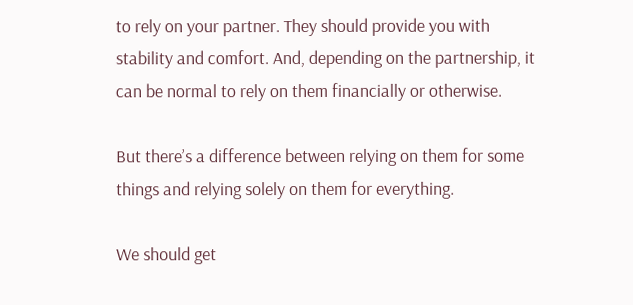to rely on your partner. They should provide you with stability and comfort. And, depending on the partnership, it can be normal to rely on them financially or otherwise.

But there’s a difference between relying on them for some things and relying solely on them for everything.

We should get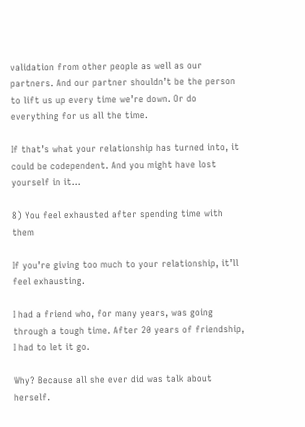validation from other people as well as our partners. And our partner shouldn’t be the person to lift us up every time we’re down. Or do everything for us all the time.

If that’s what your relationship has turned into, it could be codependent. And you might have lost yourself in it…

8) You feel exhausted after spending time with them

If you’re giving too much to your relationship, it’ll feel exhausting.

I had a friend who, for many years, was going through a tough time. After 20 years of friendship, I had to let it go.

Why? Because all she ever did was talk about herself.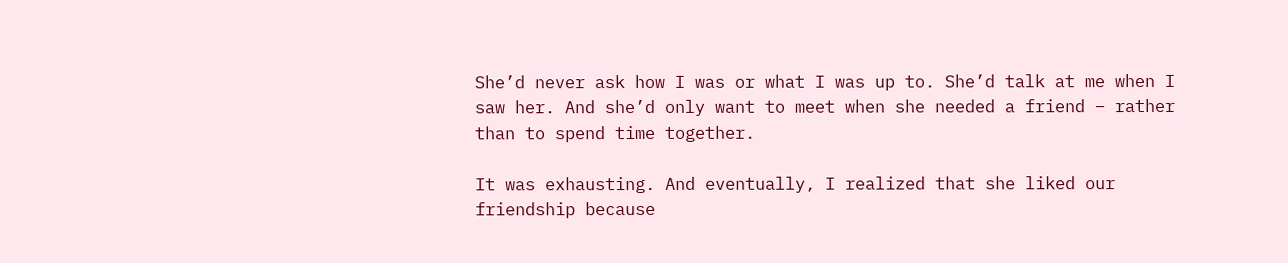She’d never ask how I was or what I was up to. She’d talk at me when I saw her. And she’d only want to meet when she needed a friend – rather than to spend time together.

It was exhausting. And eventually, I realized that she liked our friendship because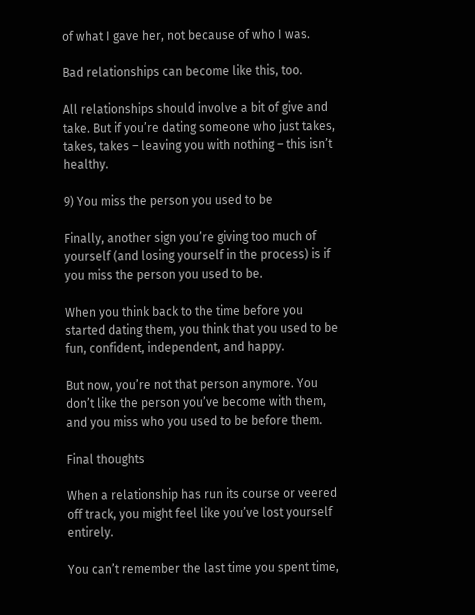of what I gave her, not because of who I was.

Bad relationships can become like this, too.

All relationships should involve a bit of give and take. But if you’re dating someone who just takes, takes, takes – leaving you with nothing – this isn’t healthy.

9) You miss the person you used to be

Finally, another sign you’re giving too much of yourself (and losing yourself in the process) is if you miss the person you used to be.

When you think back to the time before you started dating them, you think that you used to be fun, confident, independent, and happy.

But now, you’re not that person anymore. You don’t like the person you’ve become with them, and you miss who you used to be before them.

Final thoughts

When a relationship has run its course or veered off track, you might feel like you’ve lost yourself entirely.

You can’t remember the last time you spent time,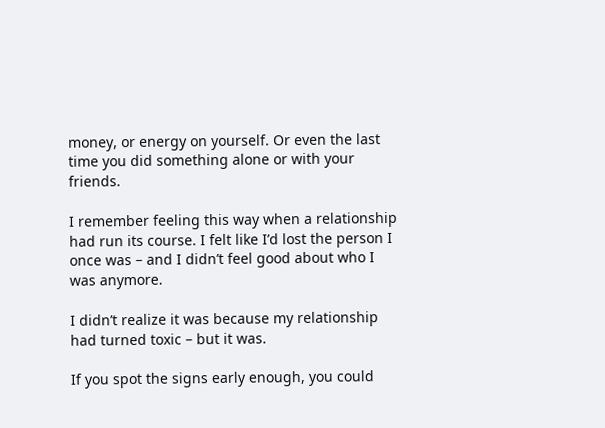money, or energy on yourself. Or even the last time you did something alone or with your friends.

I remember feeling this way when a relationship had run its course. I felt like I’d lost the person I once was – and I didn’t feel good about who I was anymore.

I didn’t realize it was because my relationship had turned toxic – but it was.

If you spot the signs early enough, you could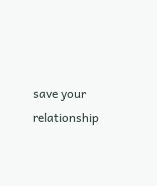save your relationship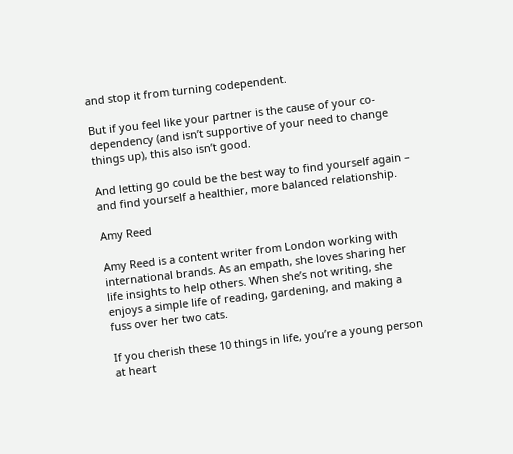and stop it from turning codependent.

But if you feel like your partner is the cause of your co-dependency (and isn’t supportive of your need to change things up), this also isn’t good.

And letting go could be the best way to find yourself again – and find yourself a healthier, more balanced relationship.

Amy Reed

Amy Reed is a content writer from London working with international brands. As an empath, she loves sharing her life insights to help others. When she’s not writing, she enjoys a simple life of reading, gardening, and making a fuss over her two cats.

If you cherish these 10 things in life, you’re a young person at heart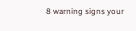8 warning signs your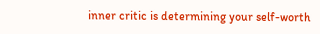inner critic is determining your self-worth